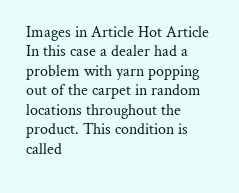Images in Article Hot Article
In this case a dealer had a problem with yarn popping out of the carpet in random locations throughout the product. This condition is called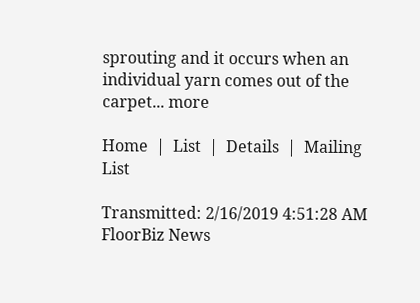sprouting and it occurs when an individual yarn comes out of the carpet... more

Home  |  List  |  Details  |  Mailing List

Transmitted: 2/16/2019 4:51:28 AM
FloorBiz News